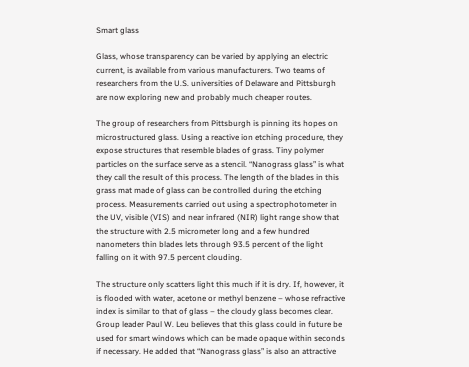Smart glass

Glass, whose transparency can be varied by applying an electric current, is available from various manufacturers. Two teams of researchers from the U.S. universities of Delaware and Pittsburgh are now exploring new and probably much cheaper routes.

The group of researchers from Pittsburgh is pinning its hopes on microstructured glass. Using a reactive ion etching procedure, they expose structures that resemble blades of grass. Tiny polymer particles on the surface serve as a stencil. “Nanograss glass” is what they call the result of this process. The length of the blades in this grass mat made of glass can be controlled during the etching process. Measurements carried out using a spectrophotometer in the UV, visible (VIS) and near infrared (NIR) light range show that the structure with 2.5 micrometer long and a few hundred nanometers thin blades lets through 93.5 percent of the light falling on it with 97.5 percent clouding.

The structure only scatters light this much if it is dry. If, however, it is flooded with water, acetone or methyl benzene – whose refractive index is similar to that of glass – the cloudy glass becomes clear. Group leader Paul W. Leu believes that this glass could in future be used for smart windows which can be made opaque within seconds if necessary. He added that “Nanograss glass” is also an attractive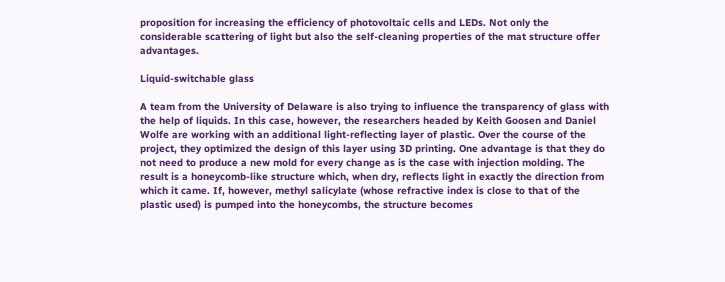proposition for increasing the efficiency of photovoltaic cells and LEDs. Not only the considerable scattering of light but also the self-cleaning properties of the mat structure offer advantages.

Liquid-switchable glass

A team from the University of Delaware is also trying to influence the transparency of glass with the help of liquids. In this case, however, the researchers headed by Keith Goosen and Daniel Wolfe are working with an additional light-reflecting layer of plastic. Over the course of the project, they optimized the design of this layer using 3D printing. One advantage is that they do not need to produce a new mold for every change as is the case with injection molding. The result is a honeycomb-like structure which, when dry, reflects light in exactly the direction from which it came. If, however, methyl salicylate (whose refractive index is close to that of the plastic used) is pumped into the honeycombs, the structure becomes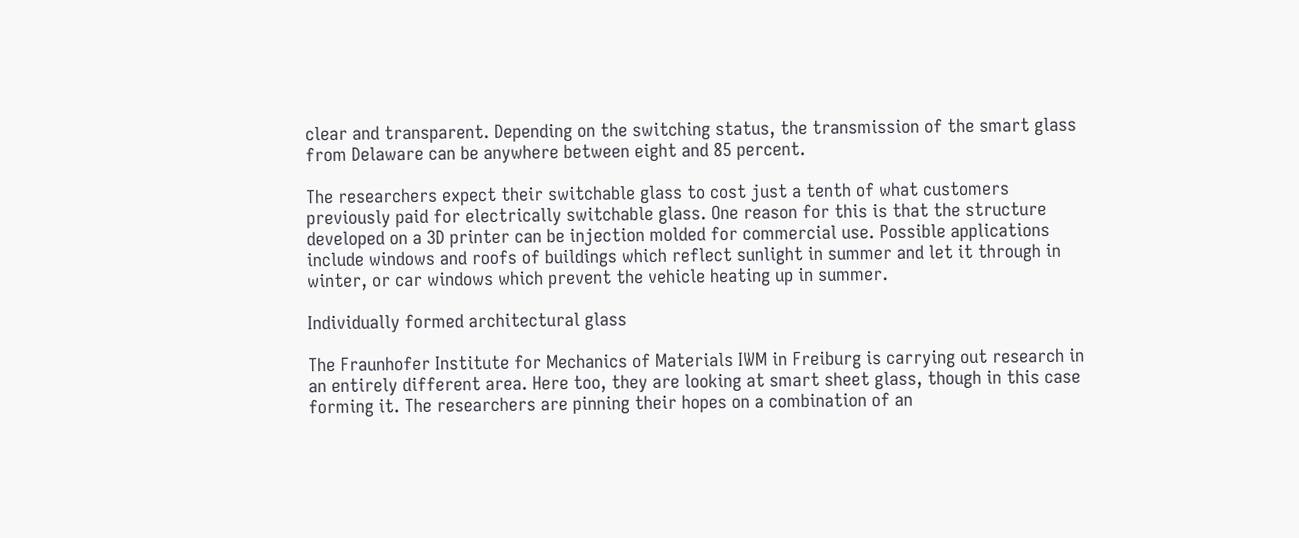clear and transparent. Depending on the switching status, the transmission of the smart glass from Delaware can be anywhere between eight and 85 percent.

The researchers expect their switchable glass to cost just a tenth of what customers previously paid for electrically switchable glass. One reason for this is that the structure developed on a 3D printer can be injection molded for commercial use. Possible applications include windows and roofs of buildings which reflect sunlight in summer and let it through in winter, or car windows which prevent the vehicle heating up in summer.

Individually formed architectural glass

The Fraunhofer Institute for Mechanics of Materials IWM in Freiburg is carrying out research in an entirely different area. Here too, they are looking at smart sheet glass, though in this case forming it. The researchers are pinning their hopes on a combination of an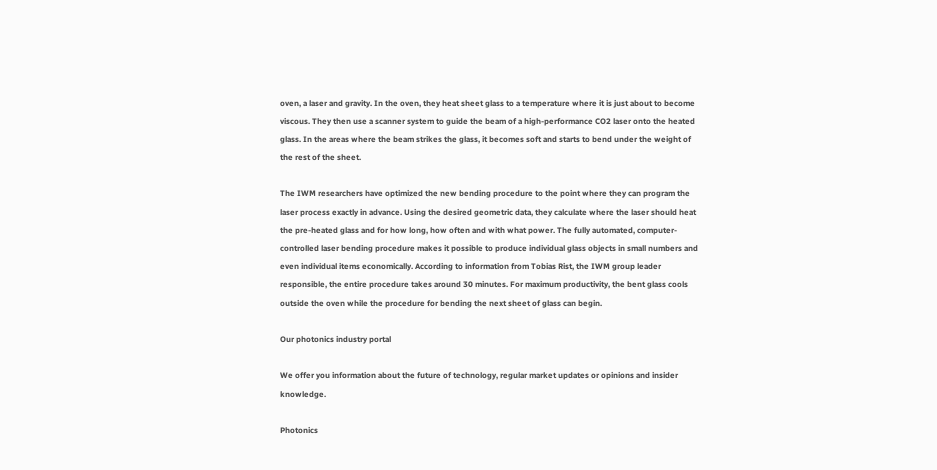oven, a laser and gravity. In the oven, they heat sheet glass to a temperature where it is just about to become viscous. They then use a scanner system to guide the beam of a high-performance CO2 laser onto the heated glass. In the areas where the beam strikes the glass, it becomes soft and starts to bend under the weight of the rest of the sheet.

The IWM researchers have optimized the new bending procedure to the point where they can program the laser process exactly in advance. Using the desired geometric data, they calculate where the laser should heat the pre-heated glass and for how long, how often and with what power. The fully automated, computer-controlled laser bending procedure makes it possible to produce individual glass objects in small numbers and even individual items economically. According to information from Tobias Rist, the IWM group leader responsible, the entire procedure takes around 30 minutes. For maximum productivity, the bent glass cools outside the oven while the procedure for bending the next sheet of glass can begin.

Our photonics industry portal

We offer you information about the future of technology, regular market updates or opinions and insider knowledge.

Photonics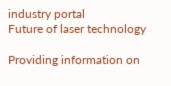industry portal
Future of laser technology

Providing information on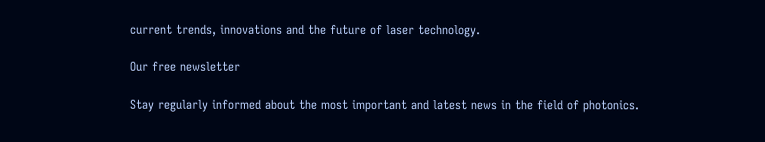current trends, innovations and the future of laser technology.

Our free newsletter

Stay regularly informed about the most important and latest news in the field of photonics.